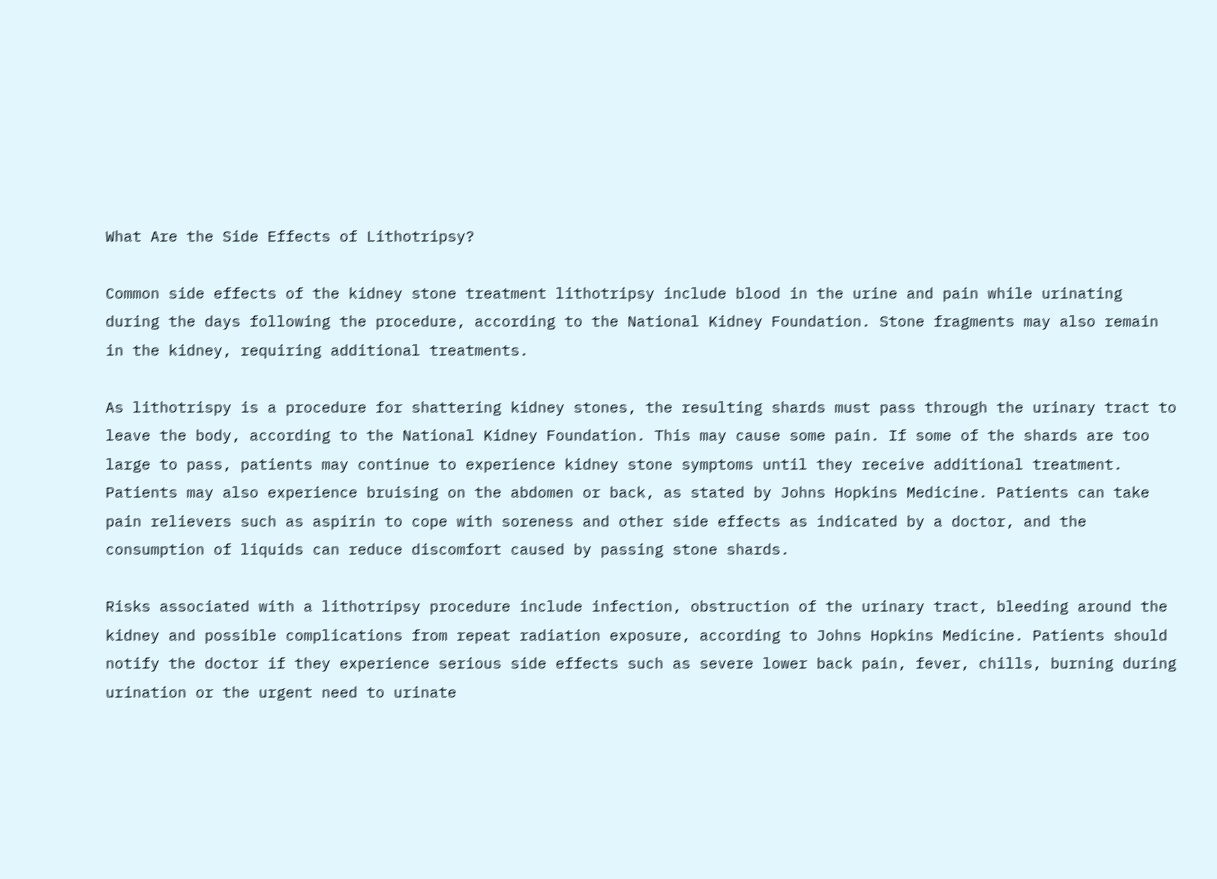What Are the Side Effects of Lithotripsy?

Common side effects of the kidney stone treatment lithotripsy include blood in the urine and pain while urinating during the days following the procedure, according to the National Kidney Foundation. Stone fragments may also remain in the kidney, requiring additional treatments.

As lithotrispy is a procedure for shattering kidney stones, the resulting shards must pass through the urinary tract to leave the body, according to the National Kidney Foundation. This may cause some pain. If some of the shards are too large to pass, patients may continue to experience kidney stone symptoms until they receive additional treatment. Patients may also experience bruising on the abdomen or back, as stated by Johns Hopkins Medicine. Patients can take pain relievers such as aspirin to cope with soreness and other side effects as indicated by a doctor, and the consumption of liquids can reduce discomfort caused by passing stone shards.

Risks associated with a lithotripsy procedure include infection, obstruction of the urinary tract, bleeding around the kidney and possible complications from repeat radiation exposure, according to Johns Hopkins Medicine. Patients should notify the doctor if they experience serious side effects such as severe lower back pain, fever, chills, burning during urination or the urgent need to urinate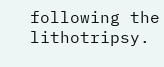following the lithotripsy.